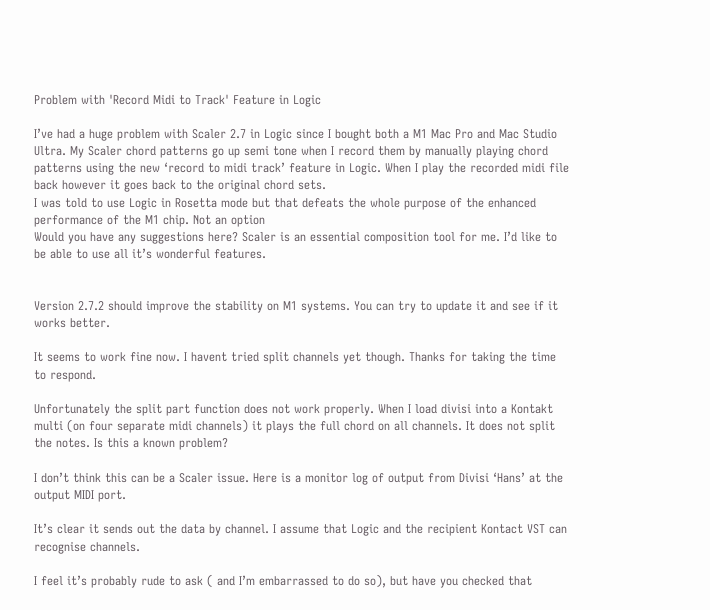Problem with 'Record Midi to Track' Feature in Logic

I’ve had a huge problem with Scaler 2.7 in Logic since I bought both a M1 Mac Pro and Mac Studio Ultra. My Scaler chord patterns go up semi tone when I record them by manually playing chord patterns using the new ‘record to midi track’ feature in Logic. When I play the recorded midi file back however it goes back to the original chord sets.
I was told to use Logic in Rosetta mode but that defeats the whole purpose of the enhanced performance of the M1 chip. Not an option
Would you have any suggestions here? Scaler is an essential composition tool for me. I’d like to be able to use all it’s wonderful features.


Version 2.7.2 should improve the stability on M1 systems. You can try to update it and see if it works better.

It seems to work fine now. I havent tried split channels yet though. Thanks for taking the time to respond.

Unfortunately the split part function does not work properly. When I load divisi into a Kontakt multi (on four separate midi channels) it plays the full chord on all channels. It does not split the notes. Is this a known problem?

I don’t think this can be a Scaler issue. Here is a monitor log of output from Divisi ‘Hans’ at the output MIDI port.

It’s clear it sends out the data by channel. I assume that Logic and the recipient Kontact VST can recognise channels.

I feel it’s probably rude to ask ( and I’m embarrassed to do so), but have you checked that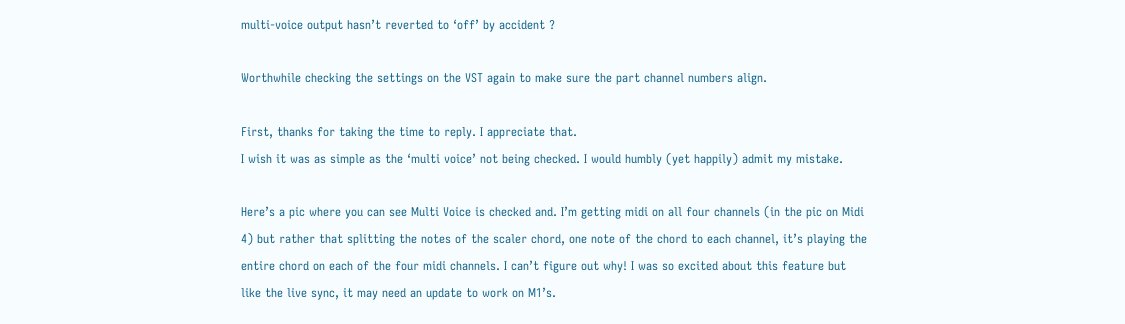multi-voice output hasn’t reverted to ‘off’ by accident ?

Worthwhile checking the settings on the VST again to make sure the part channel numbers align.

First, thanks for taking the time to reply. I appreciate that.
I wish it was as simple as the ‘multi voice’ not being checked. I would humbly (yet happily) admit my mistake.

Here’s a pic where you can see Multi Voice is checked and. I’m getting midi on all four channels (in the pic on Midi 4) but rather that splitting the notes of the scaler chord, one note of the chord to each channel, it’s playing the entire chord on each of the four midi channels. I can’t figure out why! I was so excited about this feature but like the live sync, it may need an update to work on M1’s.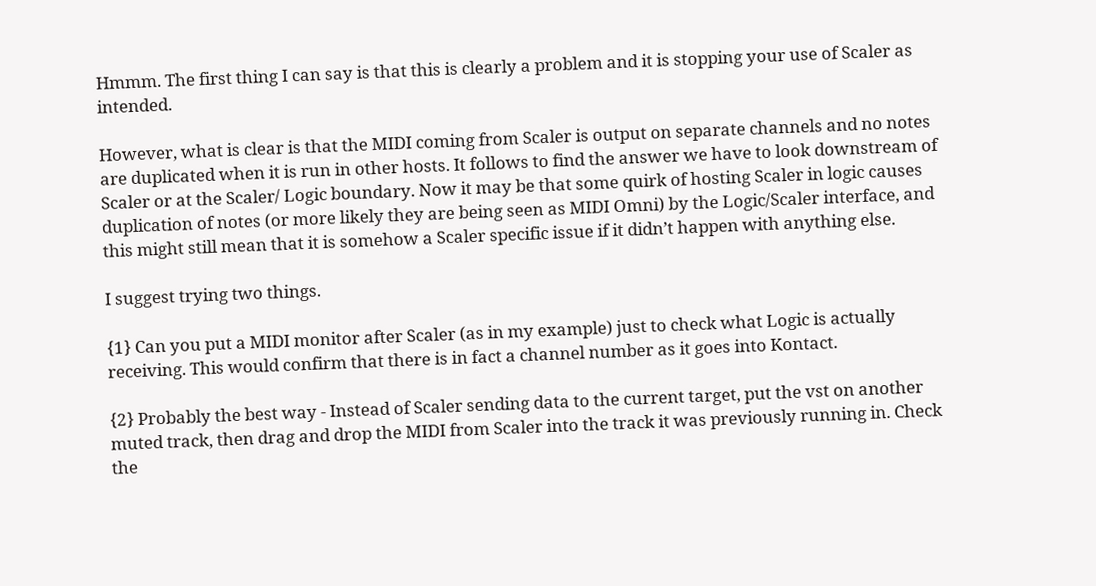Hmmm. The first thing I can say is that this is clearly a problem and it is stopping your use of Scaler as intended.

However, what is clear is that the MIDI coming from Scaler is output on separate channels and no notes are duplicated when it is run in other hosts. It follows to find the answer we have to look downstream of Scaler or at the Scaler/ Logic boundary. Now it may be that some quirk of hosting Scaler in logic causes duplication of notes (or more likely they are being seen as MIDI Omni) by the Logic/Scaler interface, and this might still mean that it is somehow a Scaler specific issue if it didn’t happen with anything else.

I suggest trying two things.

{1} Can you put a MIDI monitor after Scaler (as in my example) just to check what Logic is actually receiving. This would confirm that there is in fact a channel number as it goes into Kontact.

{2} Probably the best way - Instead of Scaler sending data to the current target, put the vst on another muted track, then drag and drop the MIDI from Scaler into the track it was previously running in. Check the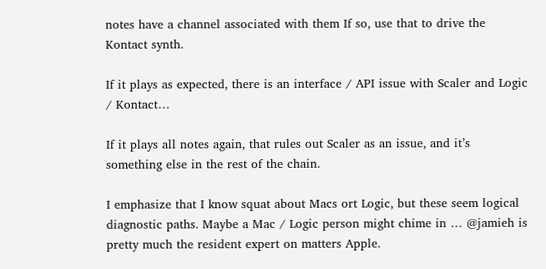notes have a channel associated with them If so, use that to drive the Kontact synth.

If it plays as expected, there is an interface / API issue with Scaler and Logic / Kontact…

If it plays all notes again, that rules out Scaler as an issue, and it’s something else in the rest of the chain.

I emphasize that I know squat about Macs ort Logic, but these seem logical diagnostic paths. Maybe a Mac / Logic person might chime in … @jamieh is pretty much the resident expert on matters Apple.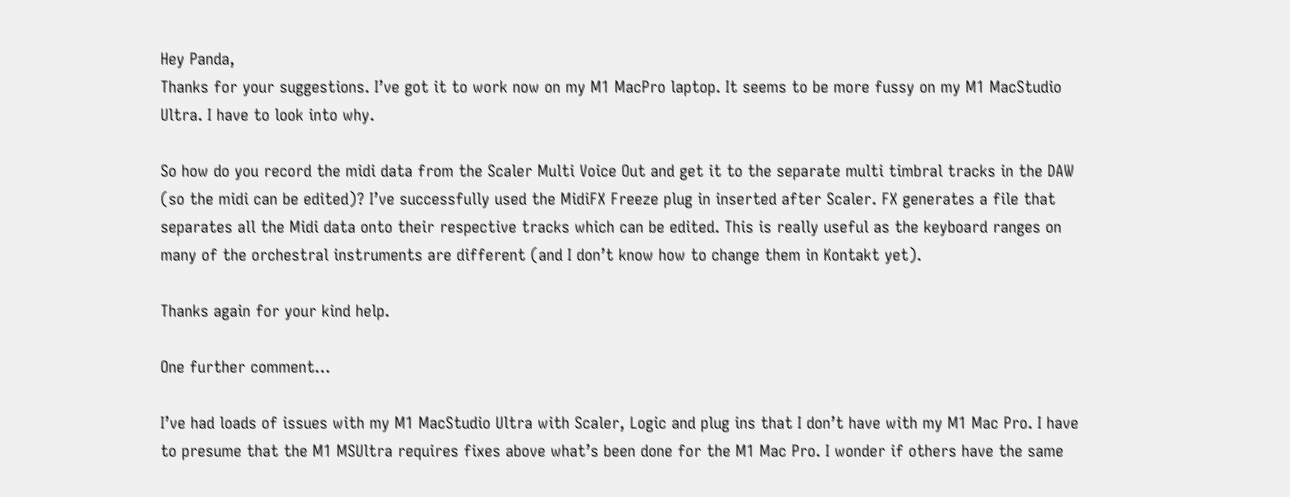Hey Panda,
Thanks for your suggestions. I’ve got it to work now on my M1 MacPro laptop. It seems to be more fussy on my M1 MacStudio Ultra. I have to look into why.

So how do you record the midi data from the Scaler Multi Voice Out and get it to the separate multi timbral tracks in the DAW (so the midi can be edited)? I’ve successfully used the MidiFX Freeze plug in inserted after Scaler. FX generates a file that separates all the Midi data onto their respective tracks which can be edited. This is really useful as the keyboard ranges on many of the orchestral instruments are different (and I don’t know how to change them in Kontakt yet).

Thanks again for your kind help.

One further comment…

I’ve had loads of issues with my M1 MacStudio Ultra with Scaler, Logic and plug ins that I don’t have with my M1 Mac Pro. I have to presume that the M1 MSUltra requires fixes above what’s been done for the M1 Mac Pro. I wonder if others have the same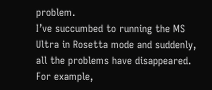problem.
I’ve succumbed to running the MS Ultra in Rosetta mode and suddenly, all the problems have disappeared. For example,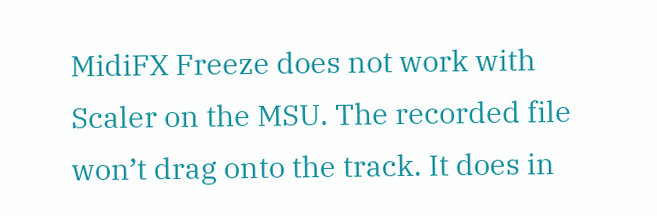MidiFX Freeze does not work with Scaler on the MSU. The recorded file won’t drag onto the track. It does in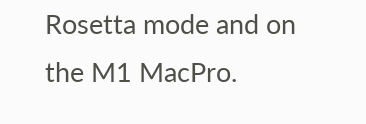Rosetta mode and on the M1 MacPro.